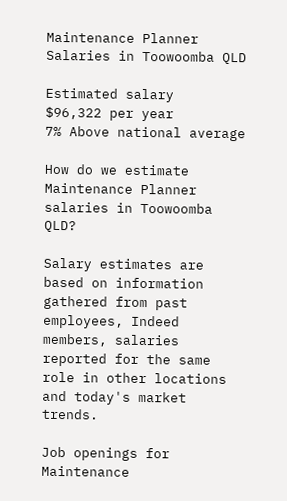Maintenance Planner Salaries in Toowoomba QLD

Estimated salary
$96,322 per year
7% Above national average

How do we estimate Maintenance Planner salaries in Toowoomba QLD?

Salary estimates are based on information gathered from past employees, Indeed members, salaries reported for the same role in other locations and today's market trends.

Job openings for Maintenance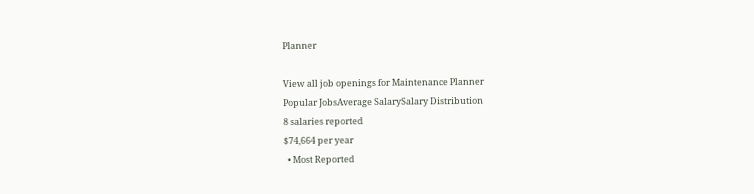Planner

View all job openings for Maintenance Planner
Popular JobsAverage SalarySalary Distribution
8 salaries reported
$74,664 per year
  • Most Reported